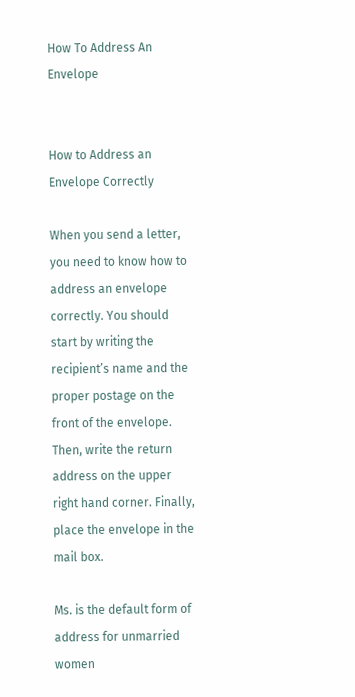How To Address An Envelope


How to Address an Envelope Correctly

When you send a letter, you need to know how to address an envelope correctly. You should start by writing the recipient’s name and the proper postage on the front of the envelope. Then, write the return address on the upper right hand corner. Finally, place the envelope in the mail box.

Ms. is the default form of address for unmarried women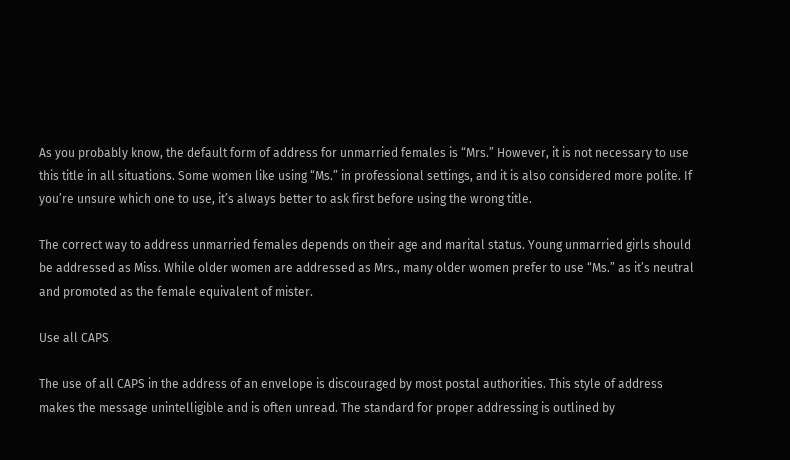As you probably know, the default form of address for unmarried females is “Mrs.” However, it is not necessary to use this title in all situations. Some women like using “Ms.” in professional settings, and it is also considered more polite. If you’re unsure which one to use, it’s always better to ask first before using the wrong title.

The correct way to address unmarried females depends on their age and marital status. Young unmarried girls should be addressed as Miss. While older women are addressed as Mrs., many older women prefer to use “Ms.” as it’s neutral and promoted as the female equivalent of mister.

Use all CAPS

The use of all CAPS in the address of an envelope is discouraged by most postal authorities. This style of address makes the message unintelligible and is often unread. The standard for proper addressing is outlined by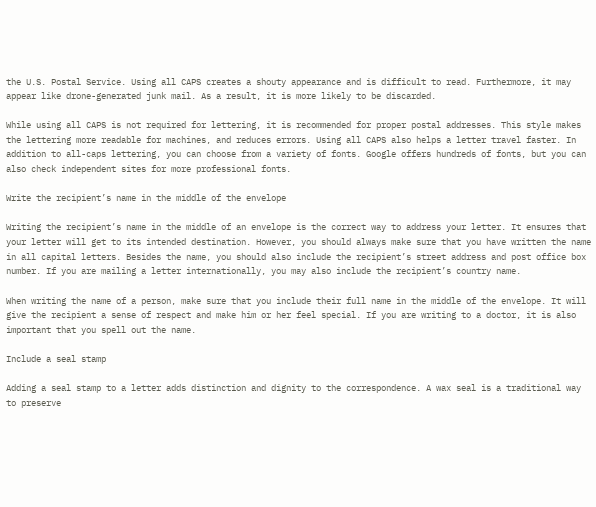the U.S. Postal Service. Using all CAPS creates a shouty appearance and is difficult to read. Furthermore, it may appear like drone-generated junk mail. As a result, it is more likely to be discarded.

While using all CAPS is not required for lettering, it is recommended for proper postal addresses. This style makes the lettering more readable for machines, and reduces errors. Using all CAPS also helps a letter travel faster. In addition to all-caps lettering, you can choose from a variety of fonts. Google offers hundreds of fonts, but you can also check independent sites for more professional fonts.

Write the recipient’s name in the middle of the envelope

Writing the recipient’s name in the middle of an envelope is the correct way to address your letter. It ensures that your letter will get to its intended destination. However, you should always make sure that you have written the name in all capital letters. Besides the name, you should also include the recipient’s street address and post office box number. If you are mailing a letter internationally, you may also include the recipient’s country name.

When writing the name of a person, make sure that you include their full name in the middle of the envelope. It will give the recipient a sense of respect and make him or her feel special. If you are writing to a doctor, it is also important that you spell out the name.

Include a seal stamp

Adding a seal stamp to a letter adds distinction and dignity to the correspondence. A wax seal is a traditional way to preserve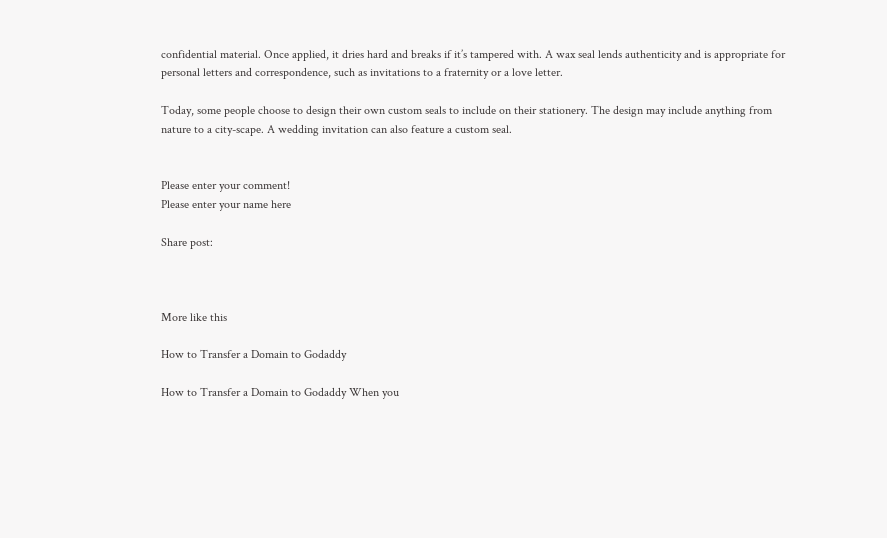confidential material. Once applied, it dries hard and breaks if it’s tampered with. A wax seal lends authenticity and is appropriate for personal letters and correspondence, such as invitations to a fraternity or a love letter.

Today, some people choose to design their own custom seals to include on their stationery. The design may include anything from nature to a city-scape. A wedding invitation can also feature a custom seal.


Please enter your comment!
Please enter your name here

Share post:



More like this

How to Transfer a Domain to Godaddy

How to Transfer a Domain to Godaddy When you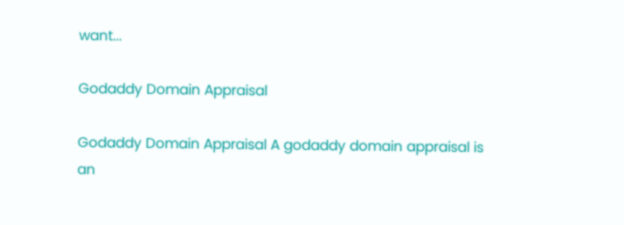want...

Godaddy Domain Appraisal

Godaddy Domain Appraisal A godaddy domain appraisal is an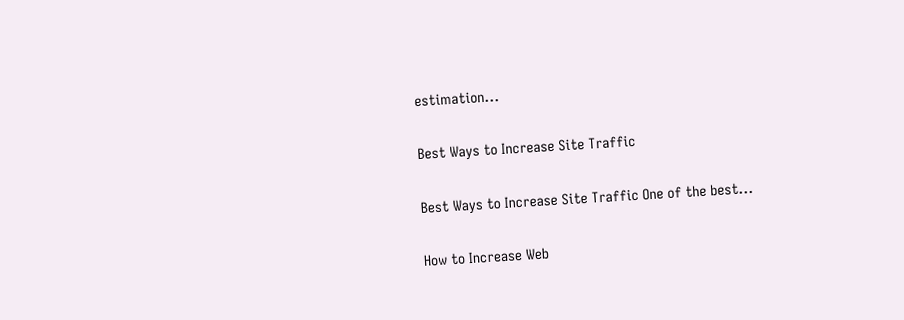estimation...

Best Ways to Increase Site Traffic

Best Ways to Increase Site Traffic One of the best...

How to Increase Web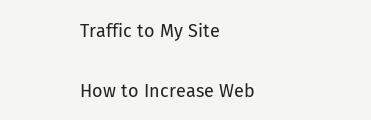Traffic to My Site

How to Increase Web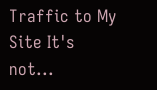Traffic to My Site It's not...